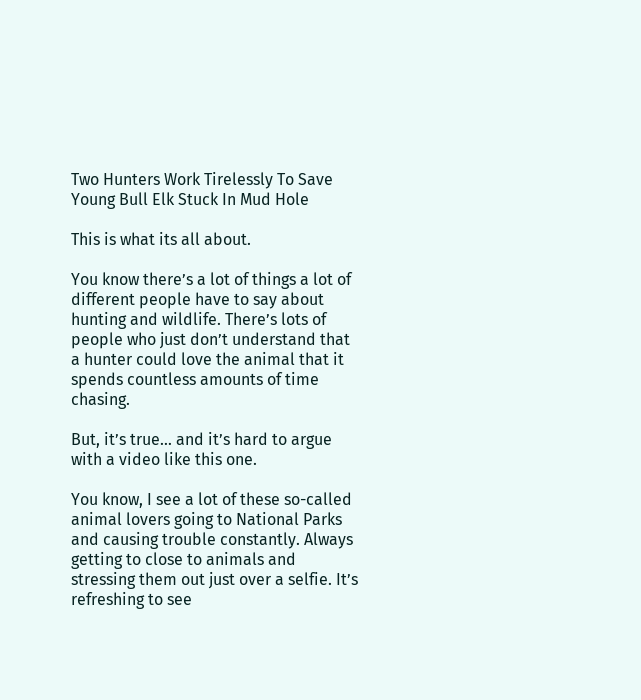Two Hunters Work Tirelessly To Save Young Bull Elk Stuck In Mud Hole

This is what its all about.

You know there’s a lot of things a lot of different people have to say about hunting and wildlife. There’s lots of people who just don’t understand that a hunter could love the animal that it spends countless amounts of time chasing.

But, it’s true… and it’s hard to argue with a video like this one.

You know, I see a lot of these so-called animal lovers going to National Parks and causing trouble constantly. Always getting to close to animals and stressing them out just over a selfie. It’s refreshing to see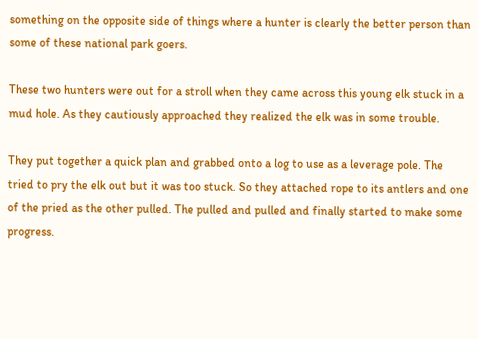something on the opposite side of things where a hunter is clearly the better person than some of these national park goers.

These two hunters were out for a stroll when they came across this young elk stuck in a mud hole. As they cautiously approached they realized the elk was in some trouble.

They put together a quick plan and grabbed onto a log to use as a leverage pole. The tried to pry the elk out but it was too stuck. So they attached rope to its antlers and one of the pried as the other pulled. The pulled and pulled and finally started to make some progress.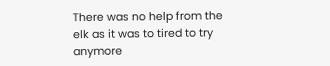There was no help from the elk as it was to tired to try anymore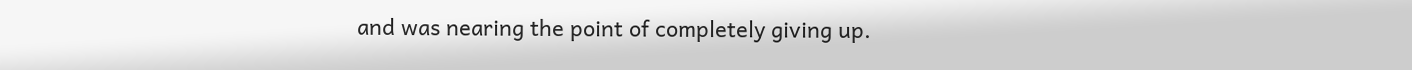and was nearing the point of completely giving up.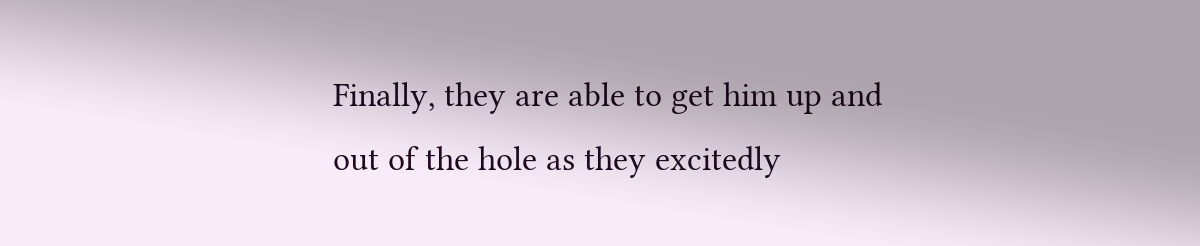Finally, they are able to get him up and out of the hole as they excitedly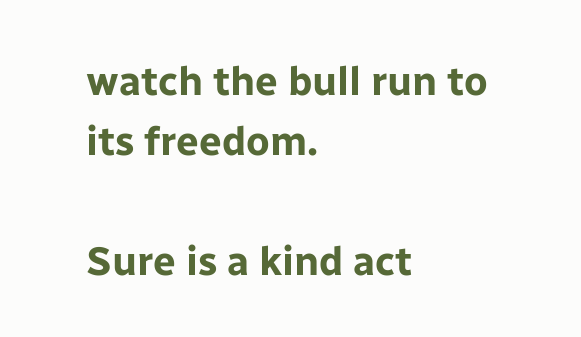watch the bull run to its freedom.

Sure is a kind act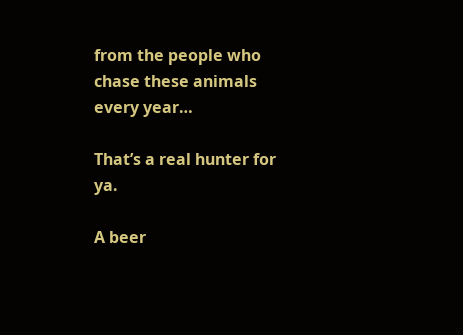from the people who chase these animals every year…

That’s a real hunter for ya.

A beer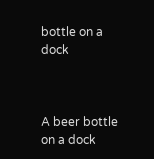bottle on a dock



A beer bottle on a dock